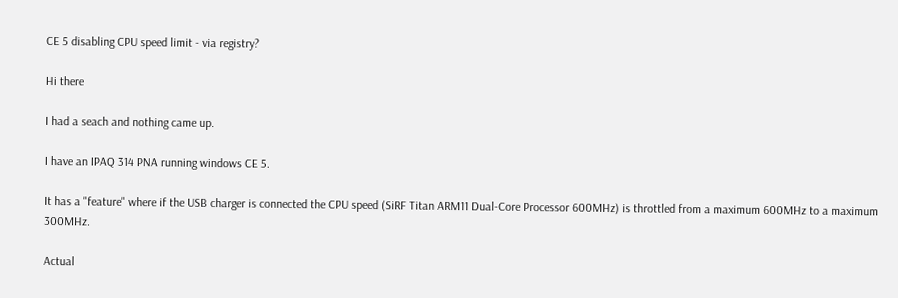CE 5 disabling CPU speed limit - via registry?

Hi there

I had a seach and nothing came up.

I have an IPAQ 314 PNA running windows CE 5.

It has a "feature" where if the USB charger is connected the CPU speed (SiRF Titan ARM11 Dual-Core Processor 600MHz) is throttled from a maximum 600MHz to a maximum 300MHz.

Actual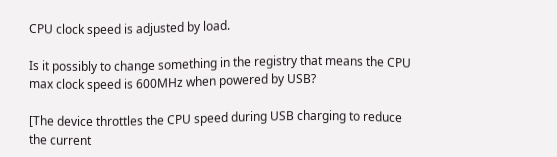CPU clock speed is adjusted by load.

Is it possibly to change something in the registry that means the CPU max clock speed is 600MHz when powered by USB?

[The device throttles the CPU speed during USB charging to reduce the current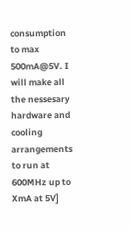consumption to max 500mA@5V. I will make all the nessesary hardware and cooling arrangements to run at 600MHz up to XmA at 5V]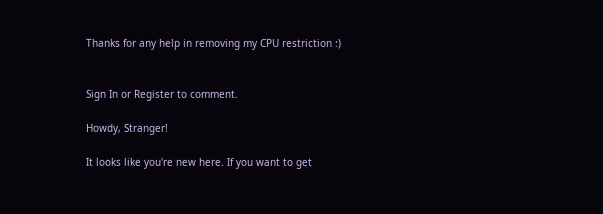Thanks for any help in removing my CPU restriction :)


Sign In or Register to comment.

Howdy, Stranger!

It looks like you're new here. If you want to get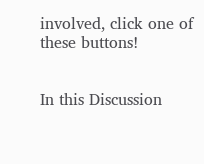involved, click one of these buttons!


In this Discussion